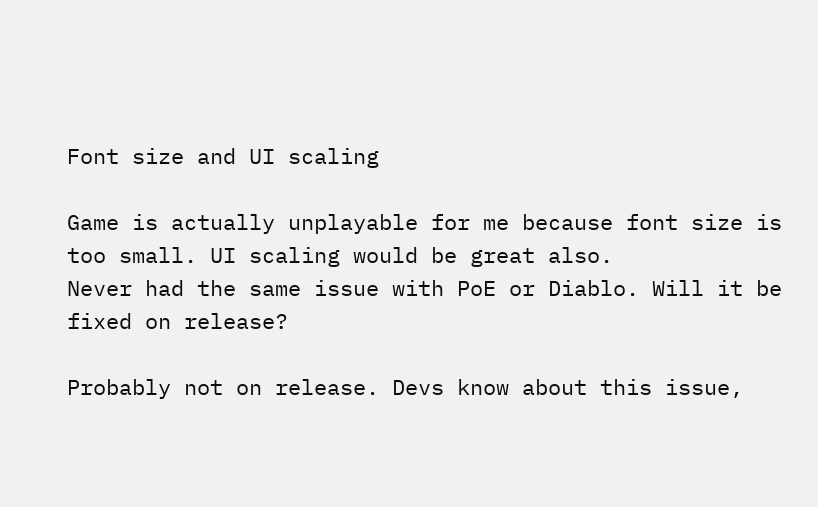Font size and UI scaling

Game is actually unplayable for me because font size is too small. UI scaling would be great also.
Never had the same issue with PoE or Diablo. Will it be fixed on release?

Probably not on release. Devs know about this issue,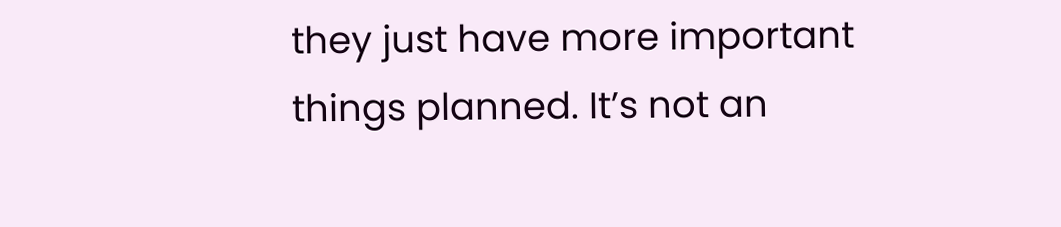they just have more important things planned. It’s not an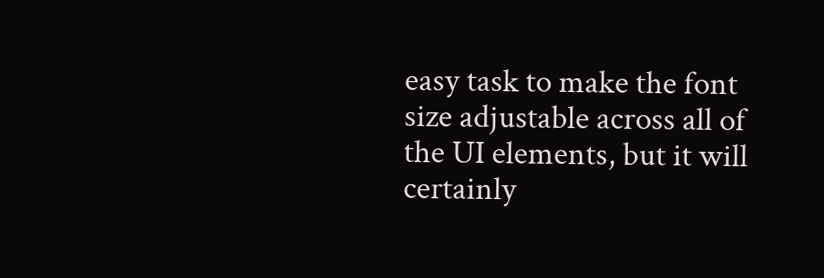easy task to make the font size adjustable across all of the UI elements, but it will certainly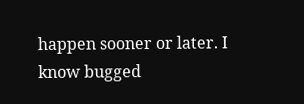happen sooner or later. I know bugged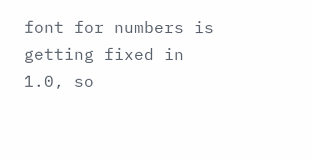font for numbers is getting fixed in 1.0, so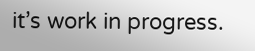it’s work in progress.